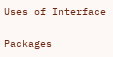Uses of Interface

Packages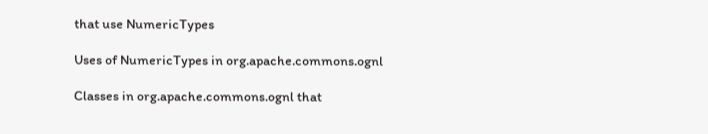that use NumericTypes

Uses of NumericTypes in org.apache.commons.ognl

Classes in org.apache.commons.ognl that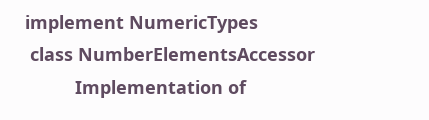implement NumericTypes
 class NumberElementsAccessor
          Implementation of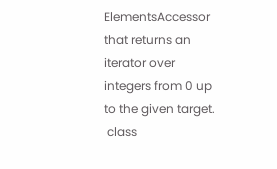ElementsAccessor that returns an iterator over integers from 0 up to the given target.
 class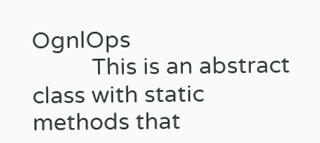OgnlOps
          This is an abstract class with static methods that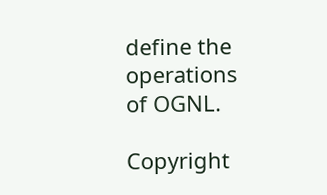define the operations of OGNL.

Copyright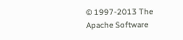© 1997-2013 The Apache Software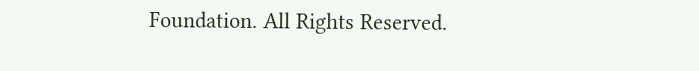Foundation. All Rights Reserved.